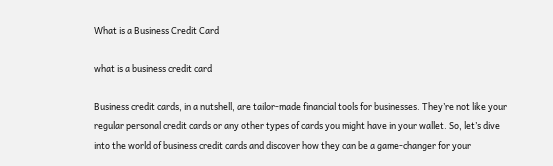What is a Business Credit Card

what is a business credit card

Business credit cards, in a nutshell, are tailor-made financial tools for businesses. They’re not like your regular personal credit cards or any other types of cards you might have in your wallet. So, let’s dive into the world of business credit cards and discover how they can be a game-changer for your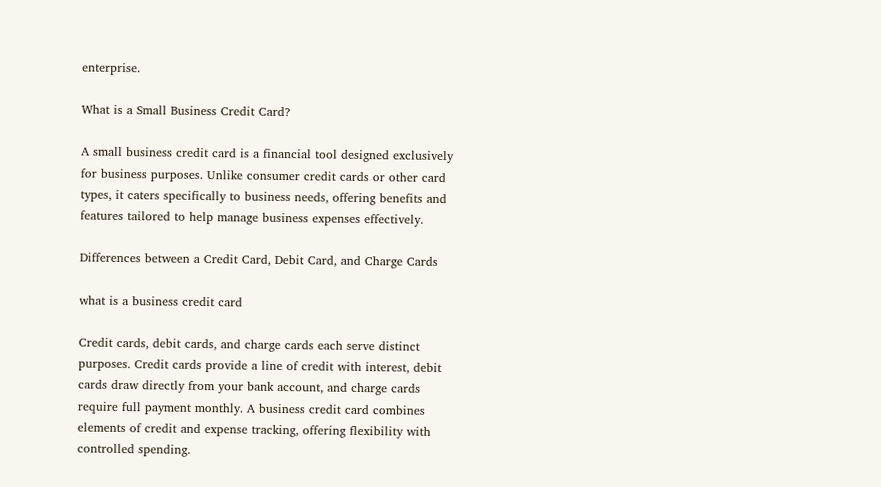enterprise.

What is a Small Business Credit Card?

A small business credit card is a financial tool designed exclusively for business purposes. Unlike consumer credit cards or other card types, it caters specifically to business needs, offering benefits and features tailored to help manage business expenses effectively.

Differences between a Credit Card, Debit Card, and Charge Cards

what is a business credit card

Credit cards, debit cards, and charge cards each serve distinct purposes. Credit cards provide a line of credit with interest, debit cards draw directly from your bank account, and charge cards require full payment monthly. A business credit card combines elements of credit and expense tracking, offering flexibility with controlled spending.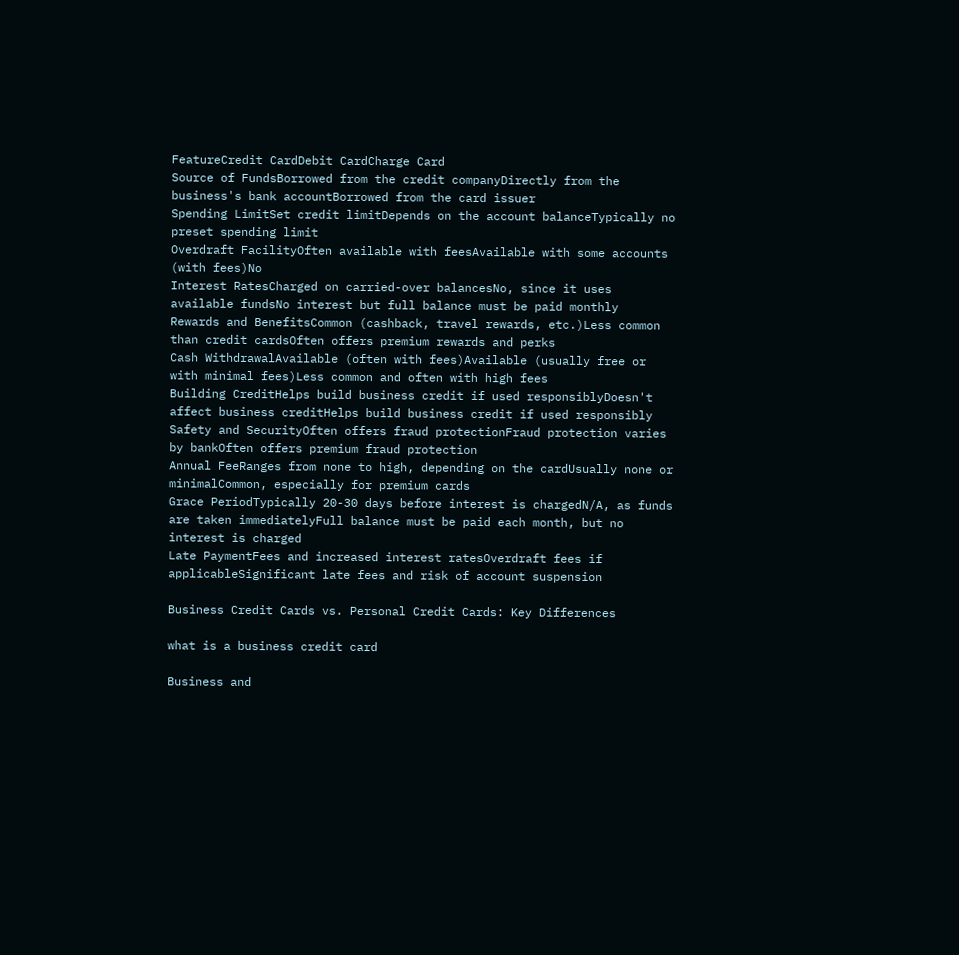FeatureCredit CardDebit CardCharge Card
Source of FundsBorrowed from the credit companyDirectly from the business's bank accountBorrowed from the card issuer
Spending LimitSet credit limitDepends on the account balanceTypically no preset spending limit
Overdraft FacilityOften available with feesAvailable with some accounts (with fees)No
Interest RatesCharged on carried-over balancesNo, since it uses available fundsNo interest but full balance must be paid monthly
Rewards and BenefitsCommon (cashback, travel rewards, etc.)Less common than credit cardsOften offers premium rewards and perks
Cash WithdrawalAvailable (often with fees)Available (usually free or with minimal fees)Less common and often with high fees
Building CreditHelps build business credit if used responsiblyDoesn't affect business creditHelps build business credit if used responsibly
Safety and SecurityOften offers fraud protectionFraud protection varies by bankOften offers premium fraud protection
Annual FeeRanges from none to high, depending on the cardUsually none or minimalCommon, especially for premium cards
Grace PeriodTypically 20-30 days before interest is chargedN/A, as funds are taken immediatelyFull balance must be paid each month, but no interest is charged
Late PaymentFees and increased interest ratesOverdraft fees if applicableSignificant late fees and risk of account suspension

Business Credit Cards vs. Personal Credit Cards: Key Differences

what is a business credit card

Business and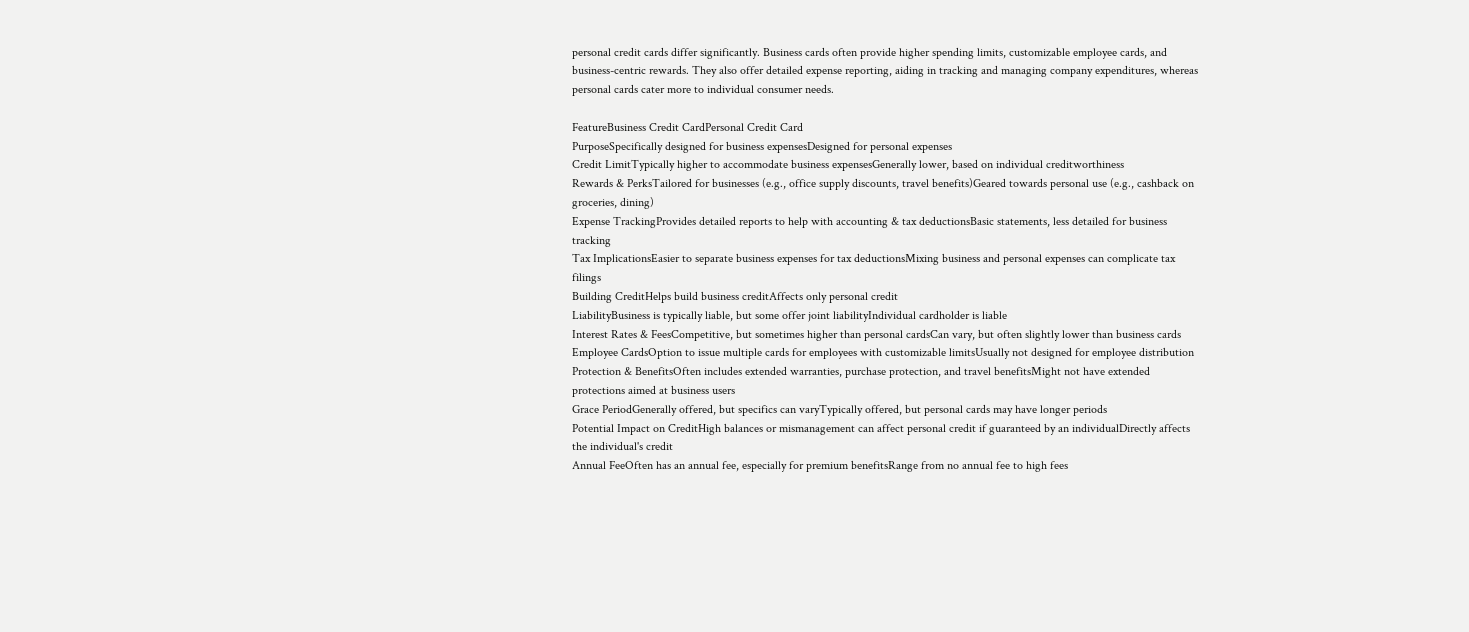personal credit cards differ significantly. Business cards often provide higher spending limits, customizable employee cards, and business-centric rewards. They also offer detailed expense reporting, aiding in tracking and managing company expenditures, whereas personal cards cater more to individual consumer needs.

FeatureBusiness Credit CardPersonal Credit Card
PurposeSpecifically designed for business expensesDesigned for personal expenses
Credit LimitTypically higher to accommodate business expensesGenerally lower, based on individual creditworthiness
Rewards & PerksTailored for businesses (e.g., office supply discounts, travel benefits)Geared towards personal use (e.g., cashback on groceries, dining)
Expense TrackingProvides detailed reports to help with accounting & tax deductionsBasic statements, less detailed for business tracking
Tax ImplicationsEasier to separate business expenses for tax deductionsMixing business and personal expenses can complicate tax filings
Building CreditHelps build business creditAffects only personal credit
LiabilityBusiness is typically liable, but some offer joint liabilityIndividual cardholder is liable
Interest Rates & FeesCompetitive, but sometimes higher than personal cardsCan vary, but often slightly lower than business cards
Employee CardsOption to issue multiple cards for employees with customizable limitsUsually not designed for employee distribution
Protection & BenefitsOften includes extended warranties, purchase protection, and travel benefitsMight not have extended protections aimed at business users
Grace PeriodGenerally offered, but specifics can varyTypically offered, but personal cards may have longer periods
Potential Impact on CreditHigh balances or mismanagement can affect personal credit if guaranteed by an individualDirectly affects the individual's credit
Annual FeeOften has an annual fee, especially for premium benefitsRange from no annual fee to high fees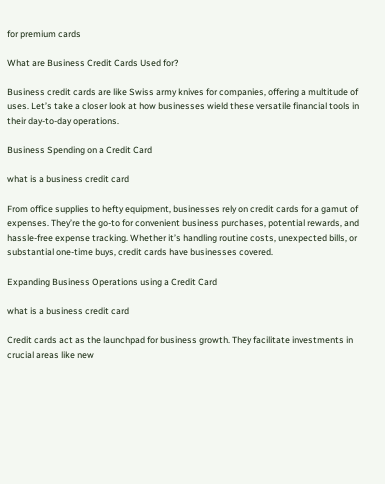for premium cards

What are Business Credit Cards Used for?

Business credit cards are like Swiss army knives for companies, offering a multitude of uses. Let’s take a closer look at how businesses wield these versatile financial tools in their day-to-day operations.

Business Spending on a Credit Card

what is a business credit card

From office supplies to hefty equipment, businesses rely on credit cards for a gamut of expenses. They’re the go-to for convenient business purchases, potential rewards, and hassle-free expense tracking. Whether it’s handling routine costs, unexpected bills, or substantial one-time buys, credit cards have businesses covered.

Expanding Business Operations using a Credit Card

what is a business credit card

Credit cards act as the launchpad for business growth. They facilitate investments in crucial areas like new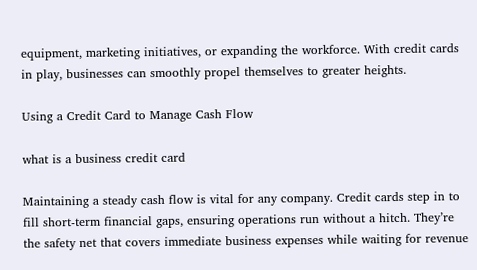equipment, marketing initiatives, or expanding the workforce. With credit cards in play, businesses can smoothly propel themselves to greater heights.

Using a Credit Card to Manage Cash Flow

what is a business credit card

Maintaining a steady cash flow is vital for any company. Credit cards step in to fill short-term financial gaps, ensuring operations run without a hitch. They’re the safety net that covers immediate business expenses while waiting for revenue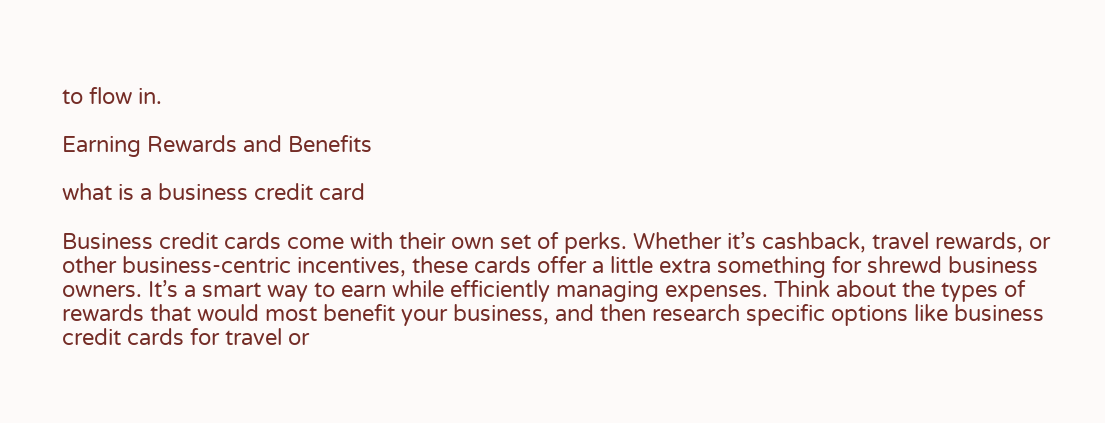to flow in.

Earning Rewards and Benefits

what is a business credit card

Business credit cards come with their own set of perks. Whether it’s cashback, travel rewards, or other business-centric incentives, these cards offer a little extra something for shrewd business owners. It’s a smart way to earn while efficiently managing expenses. Think about the types of rewards that would most benefit your business, and then research specific options like business credit cards for travel or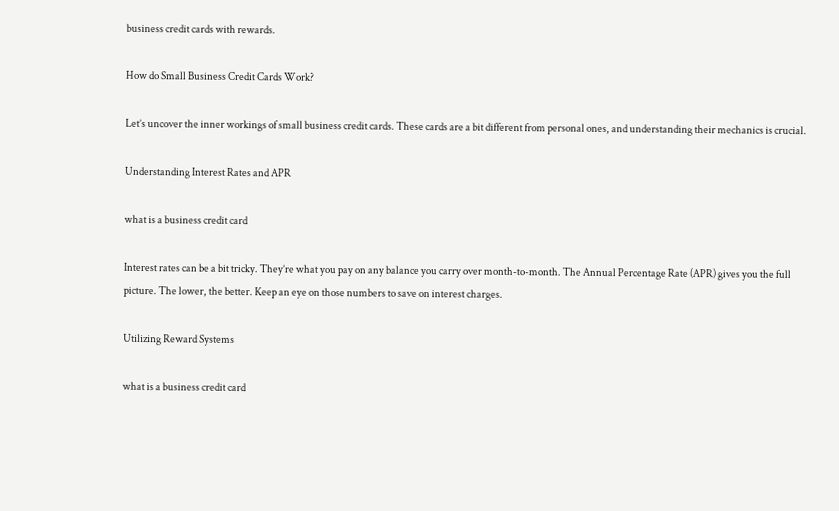business credit cards with rewards.

How do Small Business Credit Cards Work?

Let’s uncover the inner workings of small business credit cards. These cards are a bit different from personal ones, and understanding their mechanics is crucial.

Understanding Interest Rates and APR

what is a business credit card

Interest rates can be a bit tricky. They’re what you pay on any balance you carry over month-to-month. The Annual Percentage Rate (APR) gives you the full picture. The lower, the better. Keep an eye on those numbers to save on interest charges.

Utilizing Reward Systems

what is a business credit card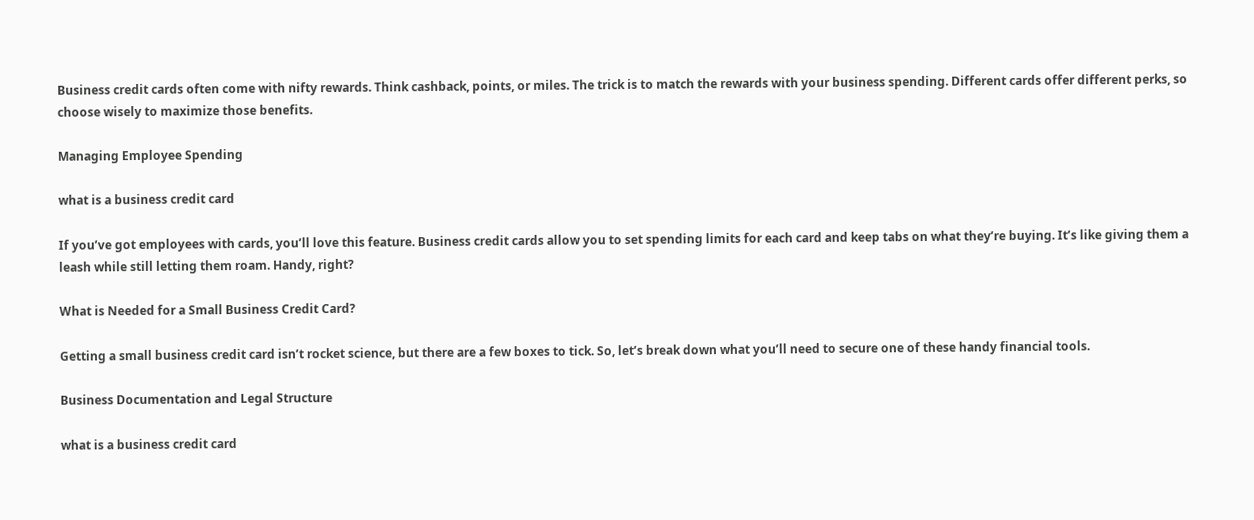Business credit cards often come with nifty rewards. Think cashback, points, or miles. The trick is to match the rewards with your business spending. Different cards offer different perks, so choose wisely to maximize those benefits.

Managing Employee Spending

what is a business credit card

If you’ve got employees with cards, you’ll love this feature. Business credit cards allow you to set spending limits for each card and keep tabs on what they’re buying. It’s like giving them a leash while still letting them roam. Handy, right?

What is Needed for a Small Business Credit Card?

Getting a small business credit card isn’t rocket science, but there are a few boxes to tick. So, let’s break down what you’ll need to secure one of these handy financial tools.

Business Documentation and Legal Structure

what is a business credit card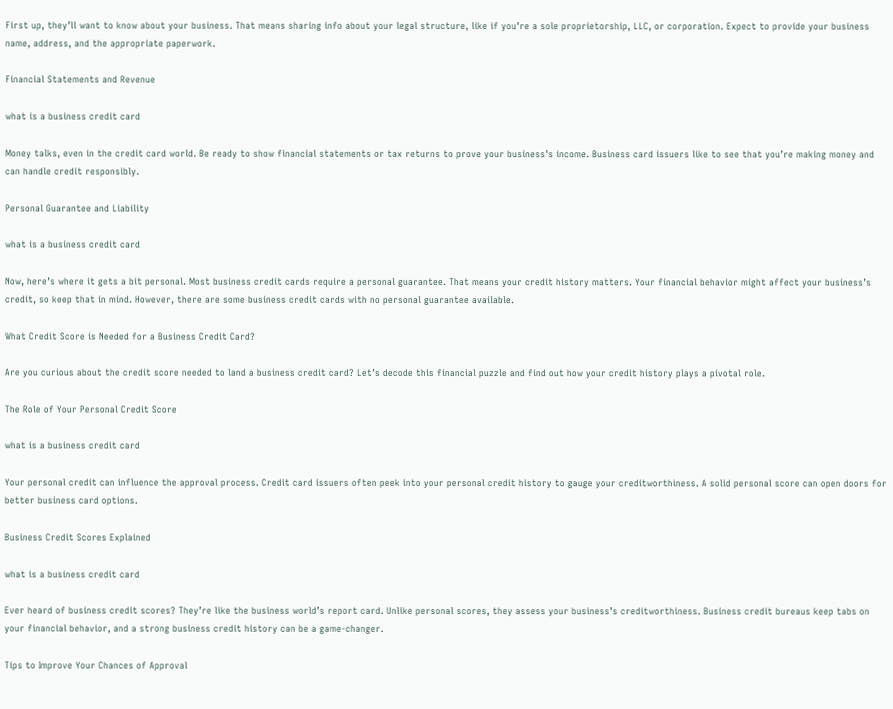First up, they’ll want to know about your business. That means sharing info about your legal structure, like if you’re a sole proprietorship, LLC, or corporation. Expect to provide your business name, address, and the appropriate paperwork.

Financial Statements and Revenue

what is a business credit card

Money talks, even in the credit card world. Be ready to show financial statements or tax returns to prove your business’s income. Business card issuers like to see that you’re making money and can handle credit responsibly.

Personal Guarantee and Liability

what is a business credit card

Now, here’s where it gets a bit personal. Most business credit cards require a personal guarantee. That means your credit history matters. Your financial behavior might affect your business’s credit, so keep that in mind. However, there are some business credit cards with no personal guarantee available.

What Credit Score is Needed for a Business Credit Card?

Are you curious about the credit score needed to land a business credit card? Let’s decode this financial puzzle and find out how your credit history plays a pivotal role.

The Role of Your Personal Credit Score

what is a business credit card

Your personal credit can influence the approval process. Credit card issuers often peek into your personal credit history to gauge your creditworthiness. A solid personal score can open doors for better business card options.

Business Credit Scores Explained

what is a business credit card

Ever heard of business credit scores? They’re like the business world’s report card. Unlike personal scores, they assess your business’s creditworthiness. Business credit bureaus keep tabs on your financial behavior, and a strong business credit history can be a game-changer.

Tips to Improve Your Chances of Approval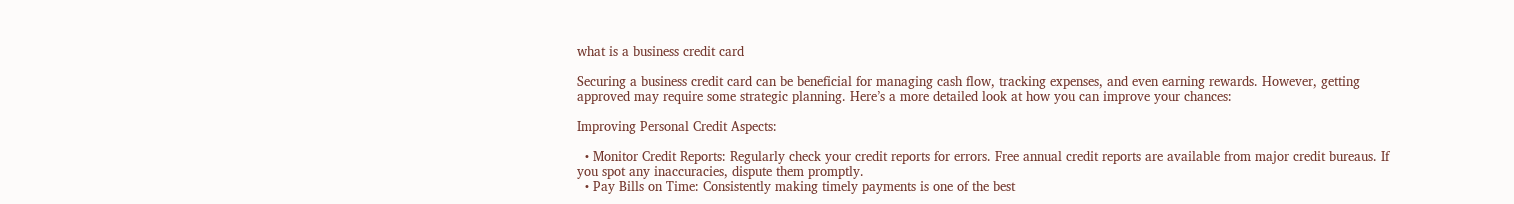what is a business credit card

Securing a business credit card can be beneficial for managing cash flow, tracking expenses, and even earning rewards. However, getting approved may require some strategic planning. Here’s a more detailed look at how you can improve your chances:

Improving Personal Credit Aspects:

  • Monitor Credit Reports: Regularly check your credit reports for errors. Free annual credit reports are available from major credit bureaus. If you spot any inaccuracies, dispute them promptly.
  • Pay Bills on Time: Consistently making timely payments is one of the best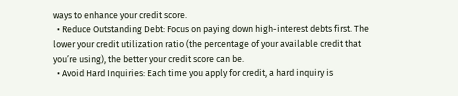ways to enhance your credit score.
  • Reduce Outstanding Debt: Focus on paying down high-interest debts first. The lower your credit utilization ratio (the percentage of your available credit that you’re using), the better your credit score can be.
  • Avoid Hard Inquiries: Each time you apply for credit, a hard inquiry is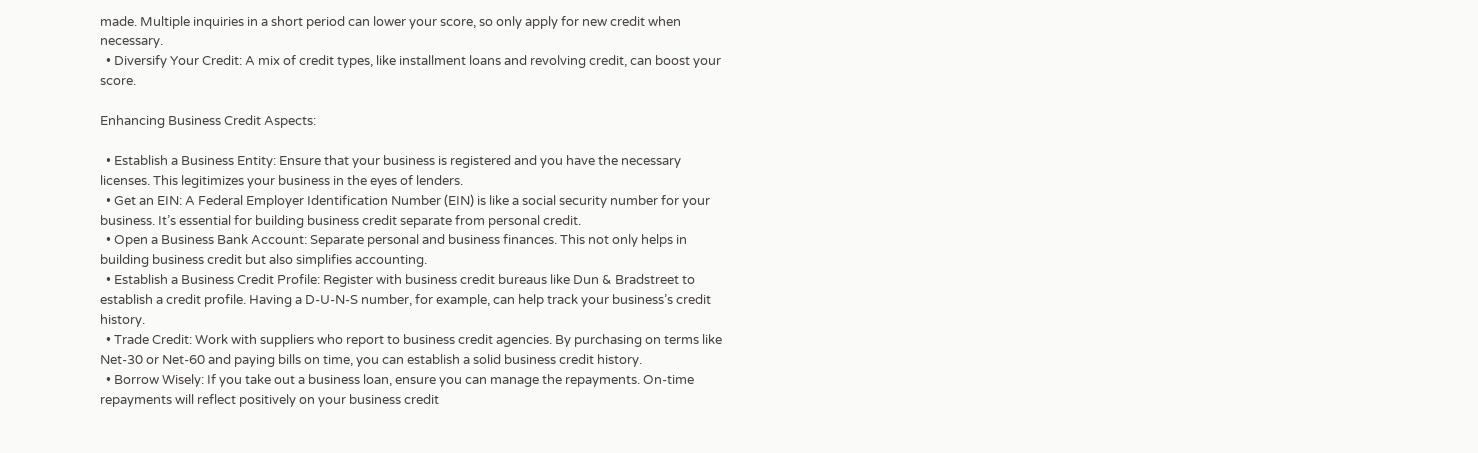made. Multiple inquiries in a short period can lower your score, so only apply for new credit when necessary.
  • Diversify Your Credit: A mix of credit types, like installment loans and revolving credit, can boost your score.

Enhancing Business Credit Aspects:

  • Establish a Business Entity: Ensure that your business is registered and you have the necessary licenses. This legitimizes your business in the eyes of lenders.
  • Get an EIN: A Federal Employer Identification Number (EIN) is like a social security number for your business. It’s essential for building business credit separate from personal credit.
  • Open a Business Bank Account: Separate personal and business finances. This not only helps in building business credit but also simplifies accounting.
  • Establish a Business Credit Profile: Register with business credit bureaus like Dun & Bradstreet to establish a credit profile. Having a D-U-N-S number, for example, can help track your business’s credit history.
  • Trade Credit: Work with suppliers who report to business credit agencies. By purchasing on terms like Net-30 or Net-60 and paying bills on time, you can establish a solid business credit history.
  • Borrow Wisely: If you take out a business loan, ensure you can manage the repayments. On-time repayments will reflect positively on your business credit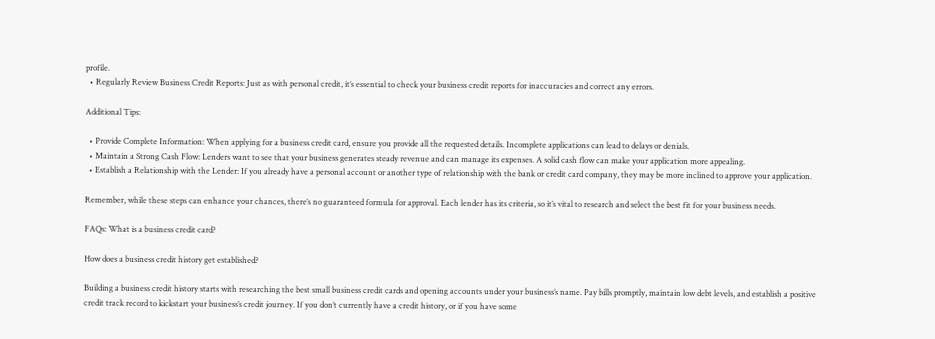profile.
  • Regularly Review Business Credit Reports: Just as with personal credit, it’s essential to check your business credit reports for inaccuracies and correct any errors.

Additional Tips:

  • Provide Complete Information: When applying for a business credit card, ensure you provide all the requested details. Incomplete applications can lead to delays or denials.
  • Maintain a Strong Cash Flow: Lenders want to see that your business generates steady revenue and can manage its expenses. A solid cash flow can make your application more appealing.
  • Establish a Relationship with the Lender: If you already have a personal account or another type of relationship with the bank or credit card company, they may be more inclined to approve your application.

Remember, while these steps can enhance your chances, there’s no guaranteed formula for approval. Each lender has its criteria, so it’s vital to research and select the best fit for your business needs.

FAQs: What is a business credit card?

How does a business credit history get established?

Building a business credit history starts with researching the best small business credit cards and opening accounts under your business’s name. Pay bills promptly, maintain low debt levels, and establish a positive credit track record to kickstart your business’s credit journey. If you don’t currently have a credit history, or if you have some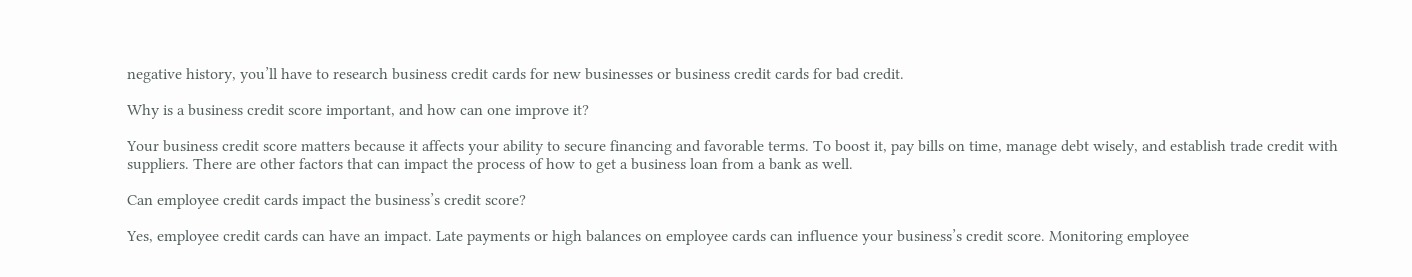negative history, you’ll have to research business credit cards for new businesses or business credit cards for bad credit.

Why is a business credit score important, and how can one improve it?

Your business credit score matters because it affects your ability to secure financing and favorable terms. To boost it, pay bills on time, manage debt wisely, and establish trade credit with suppliers. There are other factors that can impact the process of how to get a business loan from a bank as well.

Can employee credit cards impact the business’s credit score?

Yes, employee credit cards can have an impact. Late payments or high balances on employee cards can influence your business’s credit score. Monitoring employee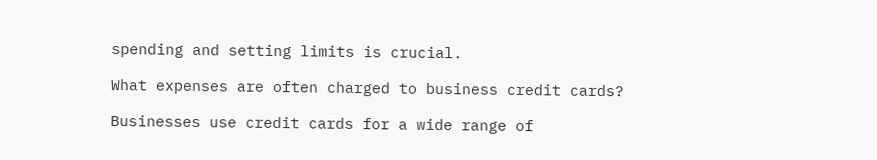spending and setting limits is crucial.

What expenses are often charged to business credit cards?

Businesses use credit cards for a wide range of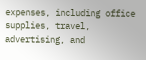expenses, including office supplies, travel, advertising, and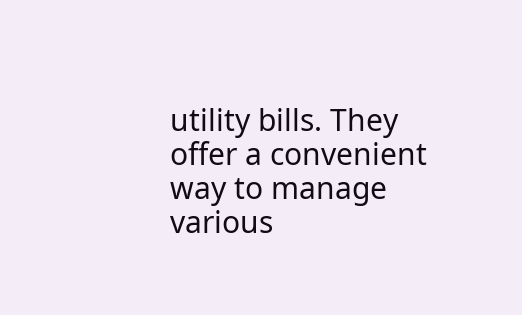utility bills. They offer a convenient way to manage various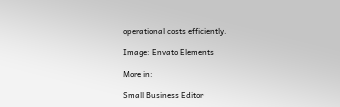operational costs efficiently.

Image: Envato Elements

More in:

Small Business Editor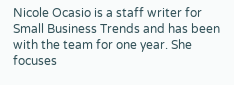Nicole Ocasio is a staff writer for Small Business Trends and has been with the team for one year. She focuses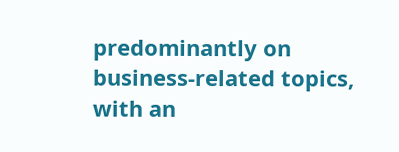predominantly on business-related topics, with an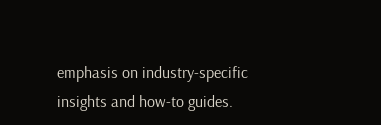emphasis on industry-specific insights and how-to guides.